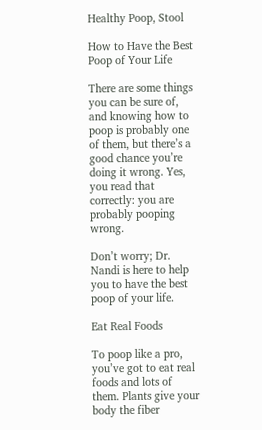Healthy Poop, Stool

How to Have the Best Poop of Your Life

There are some things you can be sure of, and knowing how to poop is probably one of them, but there’s a good chance you’re doing it wrong. Yes, you read that correctly: you are probably pooping wrong.

Don’t worry; Dr. Nandi is here to help you to have the best poop of your life.

Eat Real Foods

To poop like a pro, you’ve got to eat real foods and lots of them. Plants give your body the fiber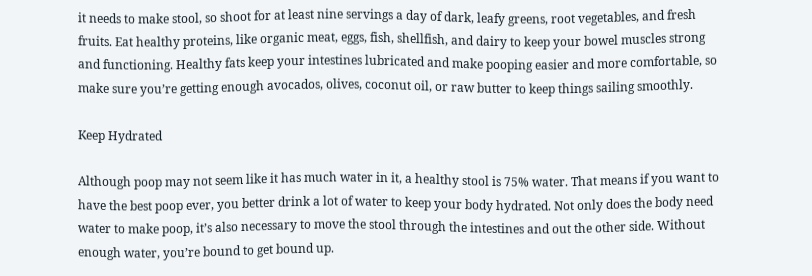it needs to make stool, so shoot for at least nine servings a day of dark, leafy greens, root vegetables, and fresh fruits. Eat healthy proteins, like organic meat, eggs, fish, shellfish, and dairy to keep your bowel muscles strong and functioning. Healthy fats keep your intestines lubricated and make pooping easier and more comfortable, so make sure you’re getting enough avocados, olives, coconut oil, or raw butter to keep things sailing smoothly.

Keep Hydrated

Although poop may not seem like it has much water in it, a healthy stool is 75% water. That means if you want to have the best poop ever, you better drink a lot of water to keep your body hydrated. Not only does the body need water to make poop, it’s also necessary to move the stool through the intestines and out the other side. Without enough water, you’re bound to get bound up.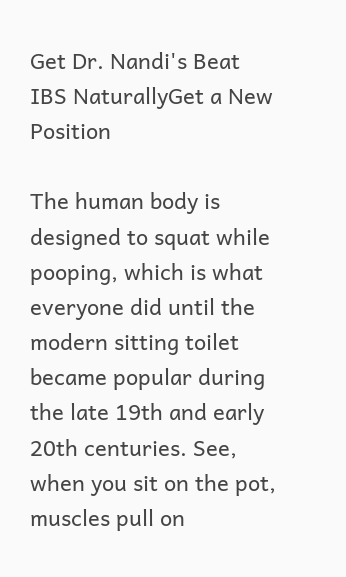Get Dr. Nandi's Beat IBS NaturallyGet a New Position

The human body is designed to squat while pooping, which is what everyone did until the modern sitting toilet became popular during the late 19th and early 20th centuries. See, when you sit on the pot, muscles pull on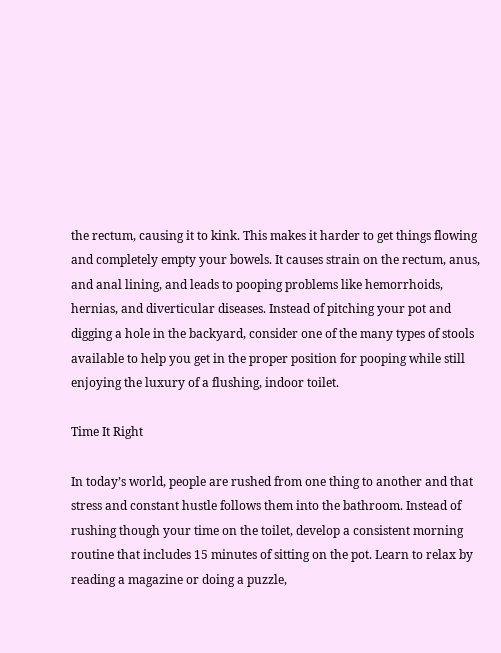the rectum, causing it to kink. This makes it harder to get things flowing and completely empty your bowels. It causes strain on the rectum, anus, and anal lining, and leads to pooping problems like hemorrhoids, hernias, and diverticular diseases. Instead of pitching your pot and digging a hole in the backyard, consider one of the many types of stools available to help you get in the proper position for pooping while still enjoying the luxury of a flushing, indoor toilet.

Time It Right

In today’s world, people are rushed from one thing to another and that stress and constant hustle follows them into the bathroom. Instead of rushing though your time on the toilet, develop a consistent morning routine that includes 15 minutes of sitting on the pot. Learn to relax by reading a magazine or doing a puzzle,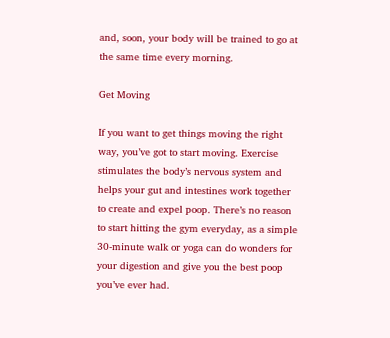and, soon, your body will be trained to go at the same time every morning.

Get Moving

If you want to get things moving the right way, you’ve got to start moving. Exercise stimulates the body’s nervous system and helps your gut and intestines work together to create and expel poop. There’s no reason to start hitting the gym everyday, as a simple 30-minute walk or yoga can do wonders for your digestion and give you the best poop you’ve ever had.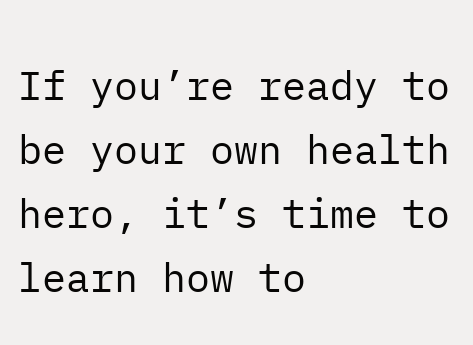If you’re ready to be your own health hero, it’s time to learn how to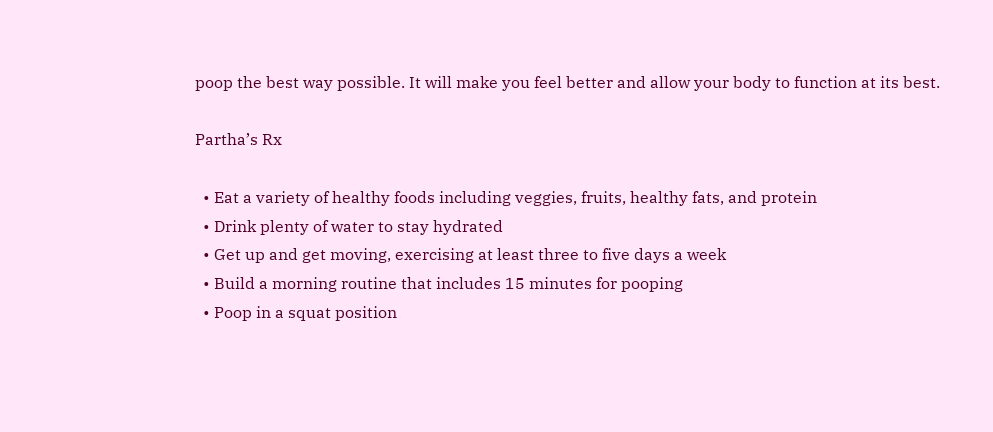poop the best way possible. It will make you feel better and allow your body to function at its best.

Partha’s Rx

  • Eat a variety of healthy foods including veggies, fruits, healthy fats, and protein
  • Drink plenty of water to stay hydrated
  • Get up and get moving, exercising at least three to five days a week
  • Build a morning routine that includes 15 minutes for pooping
  • Poop in a squat position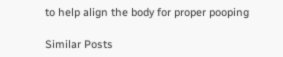to help align the body for proper pooping

Similar Posts